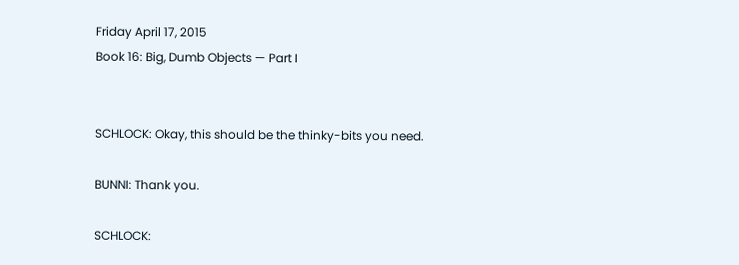Friday April 17, 2015
Book 16: Big, Dumb Objects — Part I


SCHLOCK: Okay, this should be the thinky-bits you need.

BUNNI: Thank you.

SCHLOCK: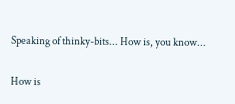Speaking of thinky-bits... How is, you know...

How is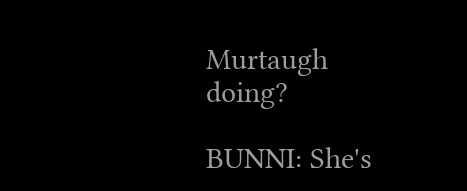Murtaugh doing?

BUNNI: She's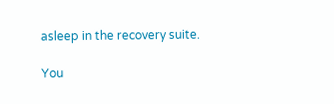asleep in the recovery suite.

You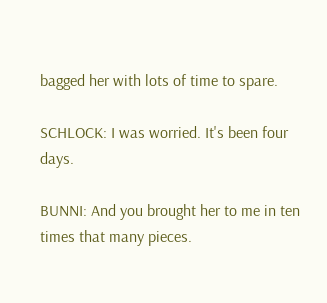bagged her with lots of time to spare.

SCHLOCK: I was worried. It's been four days.

BUNNI: And you brought her to me in ten times that many pieces.